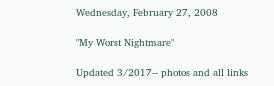Wednesday, February 27, 2008

"My Worst Nightmare"

Updated 3/2017-- photos and all links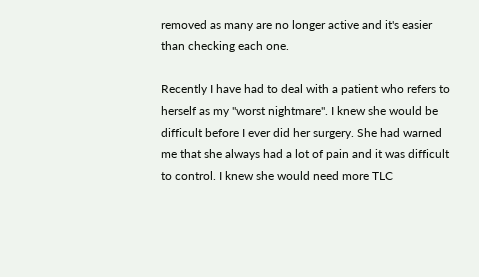removed as many are no longer active and it's easier than checking each one.

Recently I have had to deal with a patient who refers to herself as my "worst nightmare". I knew she would be difficult before I ever did her surgery. She had warned me that she always had a lot of pain and it was difficult to control. I knew she would need more TLC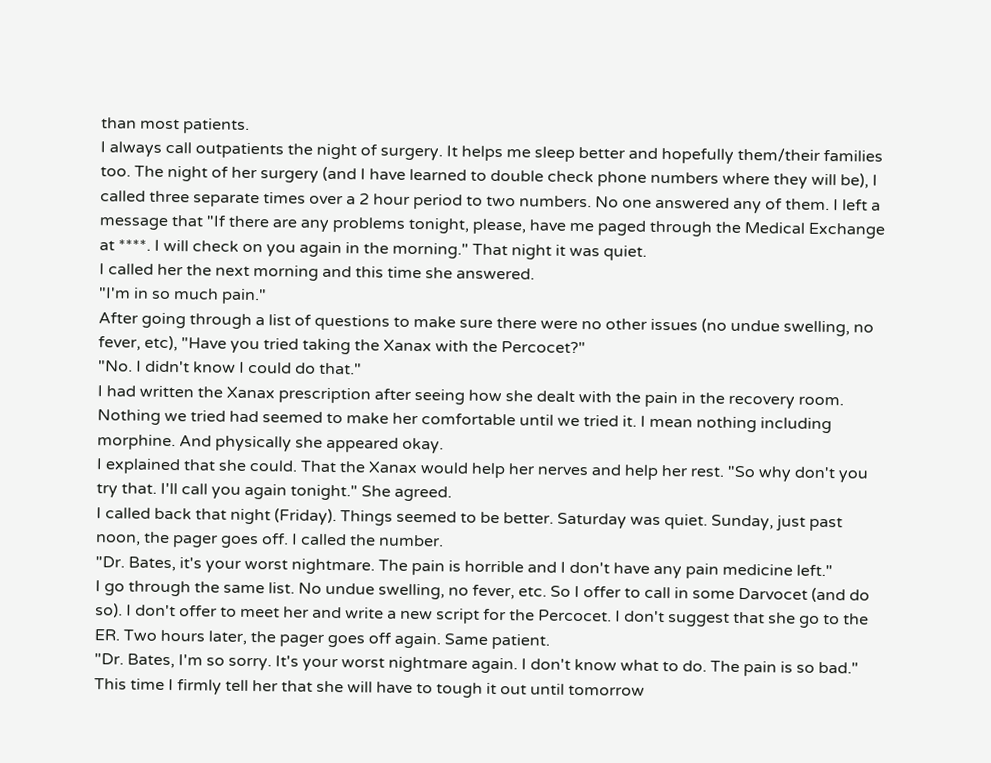than most patients.
I always call outpatients the night of surgery. It helps me sleep better and hopefully them/their families too. The night of her surgery (and I have learned to double check phone numbers where they will be), I called three separate times over a 2 hour period to two numbers. No one answered any of them. I left a message that "If there are any problems tonight, please, have me paged through the Medical Exchange at ****. I will check on you again in the morning." That night it was quiet.
I called her the next morning and this time she answered.
"I'm in so much pain."
After going through a list of questions to make sure there were no other issues (no undue swelling, no fever, etc), "Have you tried taking the Xanax with the Percocet?"
"No. I didn't know I could do that."
I had written the Xanax prescription after seeing how she dealt with the pain in the recovery room. Nothing we tried had seemed to make her comfortable until we tried it. I mean nothing including morphine. And physically she appeared okay.
I explained that she could. That the Xanax would help her nerves and help her rest. "So why don't you try that. I'll call you again tonight." She agreed.
I called back that night (Friday). Things seemed to be better. Saturday was quiet. Sunday, just past noon, the pager goes off. I called the number.
"Dr. Bates, it's your worst nightmare. The pain is horrible and I don't have any pain medicine left."
I go through the same list. No undue swelling, no fever, etc. So I offer to call in some Darvocet (and do so). I don't offer to meet her and write a new script for the Percocet. I don't suggest that she go to the ER. Two hours later, the pager goes off again. Same patient.
"Dr. Bates, I'm so sorry. It's your worst nightmare again. I don't know what to do. The pain is so bad."
This time I firmly tell her that she will have to tough it out until tomorrow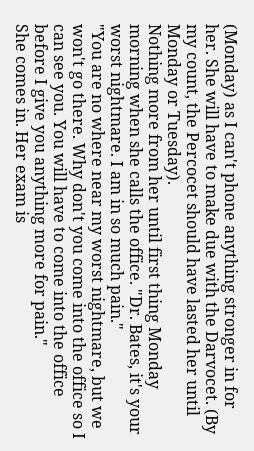(Monday) as I can't phone anything stronger in for her. She will have to make due with the Darvocet. (By my count, the Percocet should have lasted her until Monday or Tuesday).
Nothing more from her until first thing Monday morning when she calls the office. "Dr. Bates, it's your worst nightmare. I am in so much pain."
"You are no where near my worst nightmare, but we won't go there. Why don't you come into the office so I can see you. You will have to come into the office before I give you anything more for pain."
She comes in. Her exam is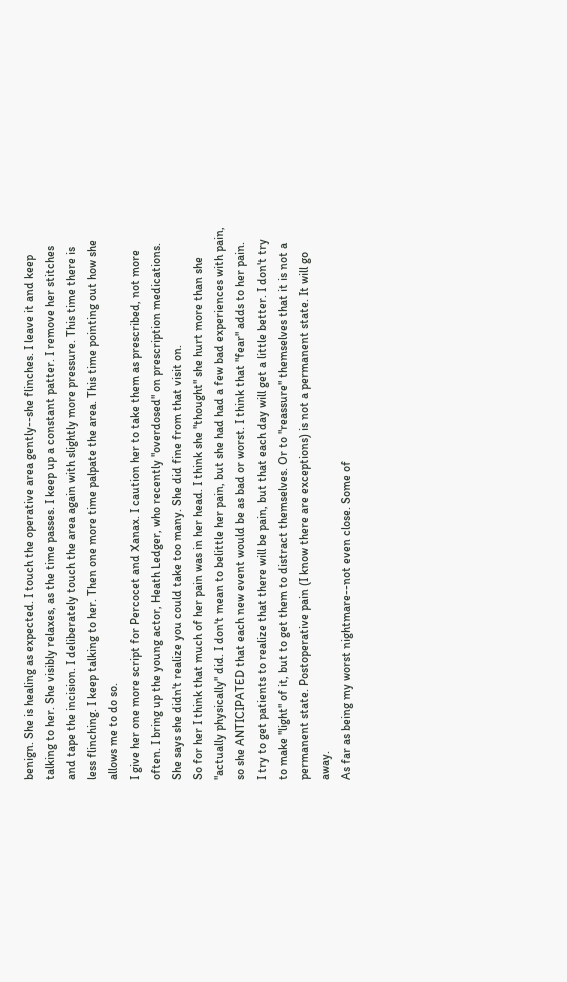benign. She is healing as expected. I touch the operative area gently--she flinches. I leave it and keep talking to her. She visibly relaxes, as the time passes. I keep up a constant patter. I remove her stitches and tape the incision. I deliberately touch the area again with slightly more pressure. This time there is less flinching. I keep talking to her. Then one more time palpate the area. This time pointing out how she allows me to do so.
I give her one more script for Percocet and Xanax. I caution her to take them as prescribed, not more often. I bring up the young actor, Heath Ledger, who recently "overdosed" on prescription medications. She says she didn't realize you could take too many. She did fine from that visit on.
So for her I think that much of her pain was in her head. I think she "thought" she hurt more than she "actually physically" did. I don't mean to belittle her pain, but she had had a few bad experiences with pain, so she ANTICIPATED that each new event would be as bad or worst. I think that "fear" adds to her pain.
I try to get patients to realize that there will be pain, but that each day will get a little better. I don't try to make "light" of it, but to get them to distract themselves. Or to "reassure" themselves that it is not a permanent state. Postoperative pain (I know there are exceptions) is not a permanent state. It will go away.
As far as being my worst nightmare--not even close. Some of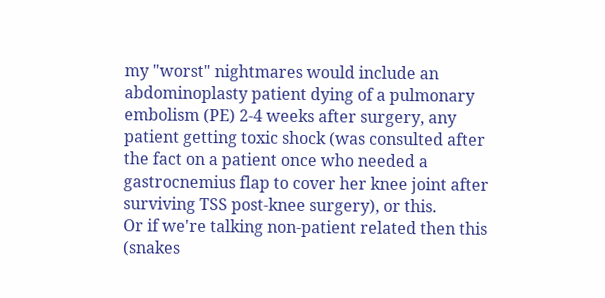my "worst" nightmares would include an abdominoplasty patient dying of a pulmonary embolism (PE) 2-4 weeks after surgery, any patient getting toxic shock (was consulted after the fact on a patient once who needed a gastrocnemius flap to cover her knee joint after surviving TSS post-knee surgery), or this.
Or if we're talking non-patient related then this (snakes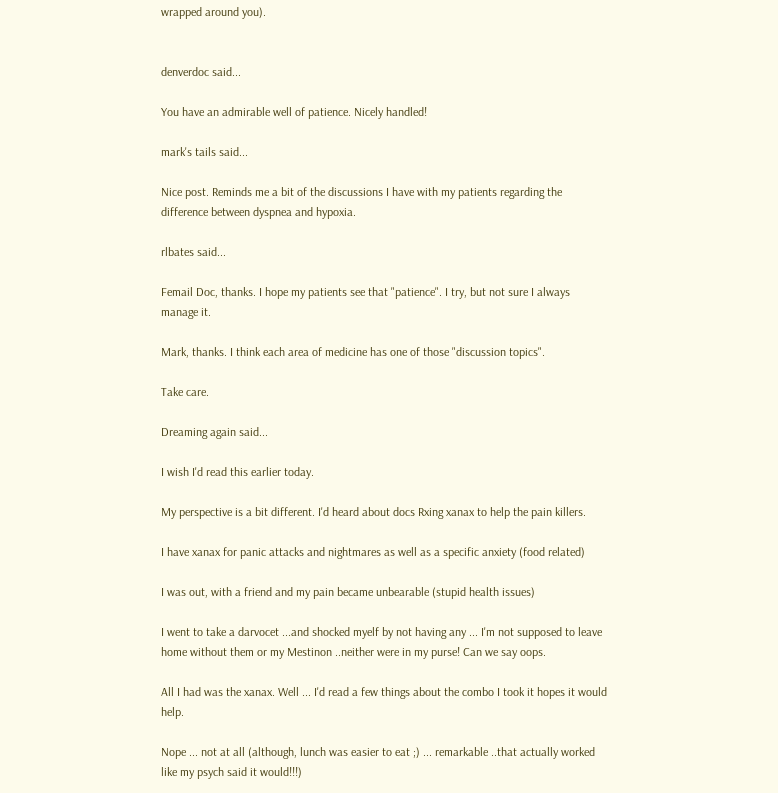wrapped around you).


denverdoc said...

You have an admirable well of patience. Nicely handled!

mark's tails said...

Nice post. Reminds me a bit of the discussions I have with my patients regarding the difference between dyspnea and hypoxia.

rlbates said...

Femail Doc, thanks. I hope my patients see that "patience". I try, but not sure I always manage it.

Mark, thanks. I think each area of medicine has one of those "discussion topics".

Take care.

Dreaming again said...

I wish I'd read this earlier today.

My perspective is a bit different. I'd heard about docs Rxing xanax to help the pain killers.

I have xanax for panic attacks and nightmares as well as a specific anxiety (food related)

I was out, with a friend and my pain became unbearable (stupid health issues)

I went to take a darvocet ...and shocked myelf by not having any ... I'm not supposed to leave home without them or my Mestinon ..neither were in my purse! Can we say oops.

All I had was the xanax. Well ... I'd read a few things about the combo I took it hopes it would help.

Nope ... not at all (although, lunch was easier to eat ;) ... remarkable ..that actually worked like my psych said it would!!!)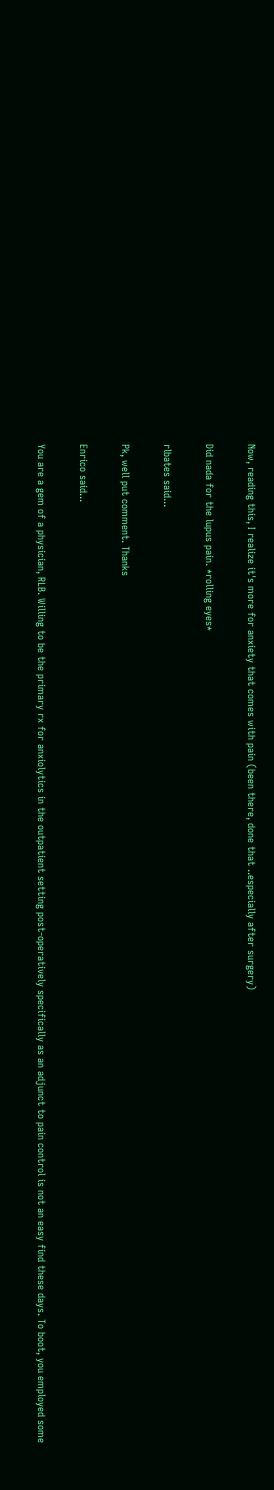Now, reading this, I realize it's more for anxiety that comes with pain (been there, done that ..especially after surgery)

Did nada for the lupus pain. *rolling eyes*

rlbates said...

Pk, well put comment. Thanks

Enrico said...

You are a gem of a physician, RLB. Willing to be the primary rx for anxiolytics in the outpatient setting post-operatively specifically as an adjunct to pain control is not an easy find these days. To boot, you employed some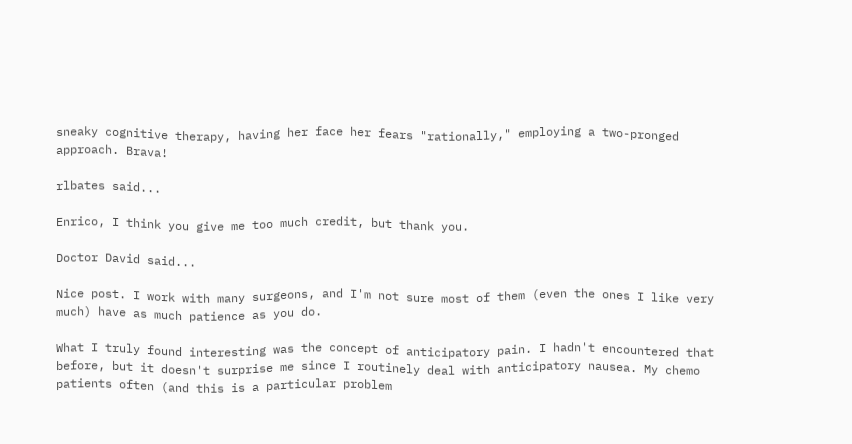sneaky cognitive therapy, having her face her fears "rationally," employing a two-pronged approach. Brava!

rlbates said...

Enrico, I think you give me too much credit, but thank you.

Doctor David said...

Nice post. I work with many surgeons, and I'm not sure most of them (even the ones I like very much) have as much patience as you do.

What I truly found interesting was the concept of anticipatory pain. I hadn't encountered that before, but it doesn't surprise me since I routinely deal with anticipatory nausea. My chemo patients often (and this is a particular problem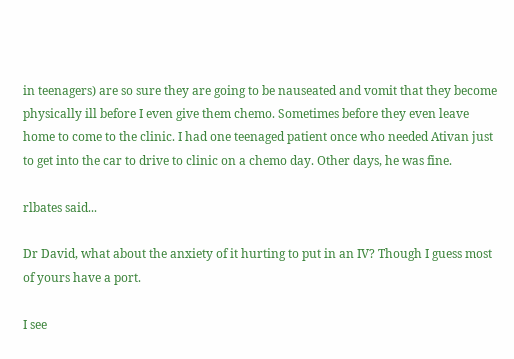in teenagers) are so sure they are going to be nauseated and vomit that they become physically ill before I even give them chemo. Sometimes before they even leave home to come to the clinic. I had one teenaged patient once who needed Ativan just to get into the car to drive to clinic on a chemo day. Other days, he was fine.

rlbates said...

Dr David, what about the anxiety of it hurting to put in an IV? Though I guess most of yours have a port.

I see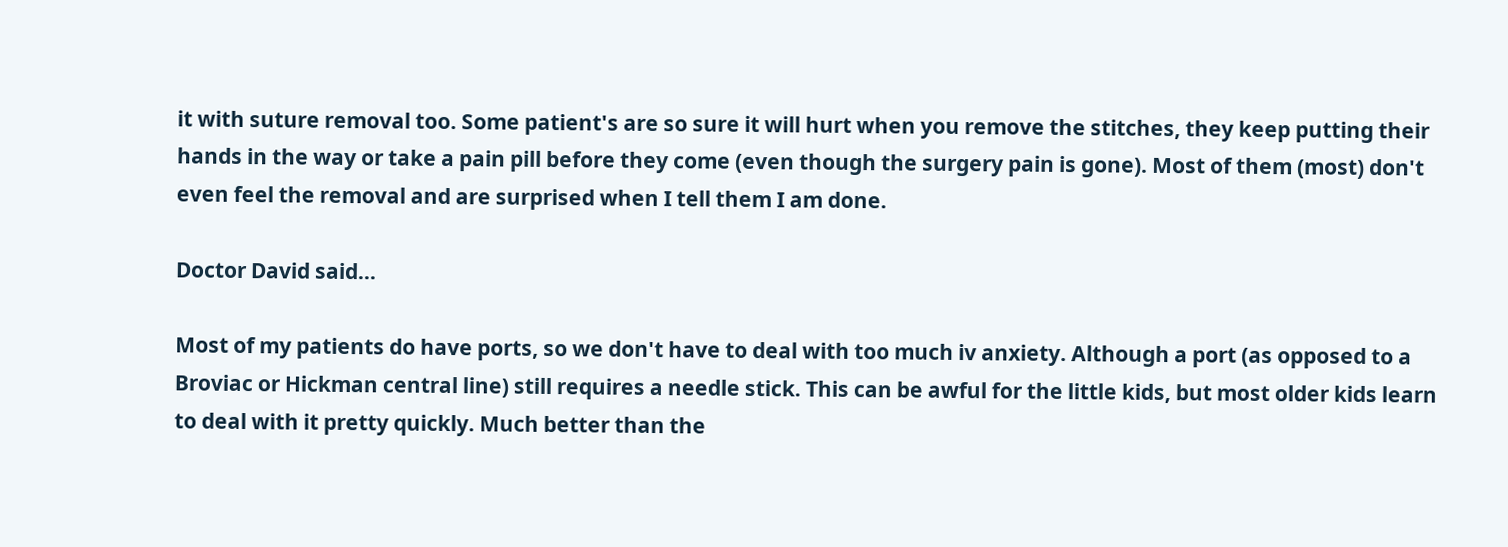it with suture removal too. Some patient's are so sure it will hurt when you remove the stitches, they keep putting their hands in the way or take a pain pill before they come (even though the surgery pain is gone). Most of them (most) don't even feel the removal and are surprised when I tell them I am done.

Doctor David said...

Most of my patients do have ports, so we don't have to deal with too much iv anxiety. Although a port (as opposed to a Broviac or Hickman central line) still requires a needle stick. This can be awful for the little kids, but most older kids learn to deal with it pretty quickly. Much better than the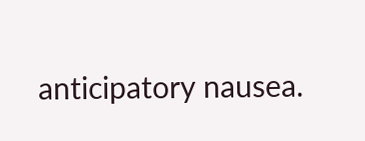anticipatory nausea.